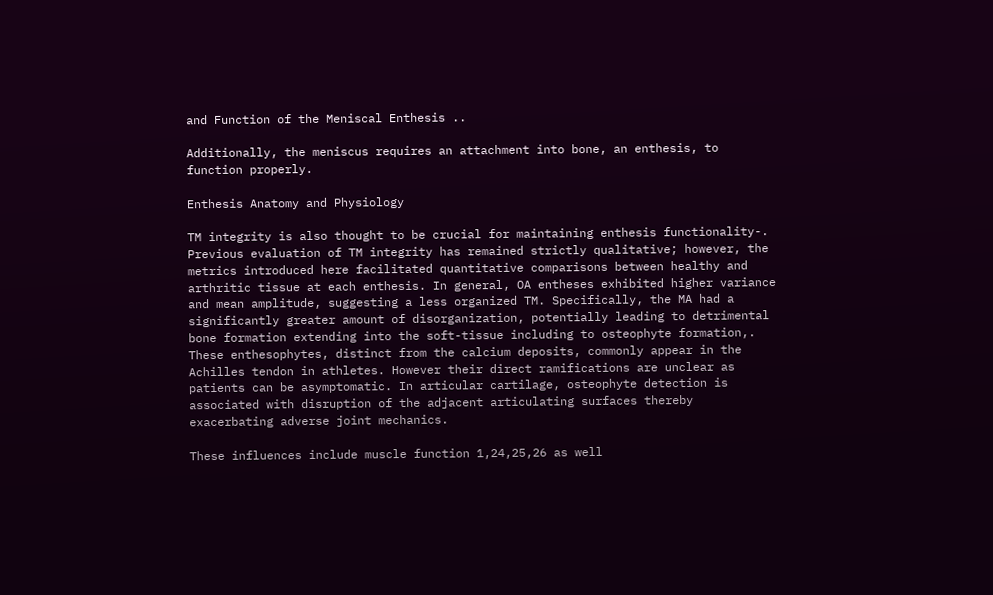and Function of the Meniscal Enthesis ..

Additionally, the meniscus requires an attachment into bone, an enthesis, to function properly.

Enthesis Anatomy and Physiology

TM integrity is also thought to be crucial for maintaining enthesis functionality-. Previous evaluation of TM integrity has remained strictly qualitative; however, the metrics introduced here facilitated quantitative comparisons between healthy and arthritic tissue at each enthesis. In general, OA entheses exhibited higher variance and mean amplitude, suggesting a less organized TM. Specifically, the MA had a significantly greater amount of disorganization, potentially leading to detrimental bone formation extending into the soft-tissue including to osteophyte formation,. These enthesophytes, distinct from the calcium deposits, commonly appear in the Achilles tendon in athletes. However their direct ramifications are unclear as patients can be asymptomatic. In articular cartilage, osteophyte detection is associated with disruption of the adjacent articulating surfaces thereby exacerbating adverse joint mechanics.

These influences include muscle function 1,24,25,26 as well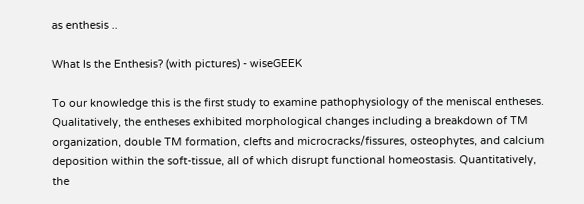as enthesis ..

What Is the Enthesis? (with pictures) - wiseGEEK

To our knowledge this is the first study to examine pathophysiology of the meniscal entheses. Qualitatively, the entheses exhibited morphological changes including a breakdown of TM organization, double TM formation, clefts and microcracks/fissures, osteophytes, and calcium deposition within the soft-tissue, all of which disrupt functional homeostasis. Quantitatively, the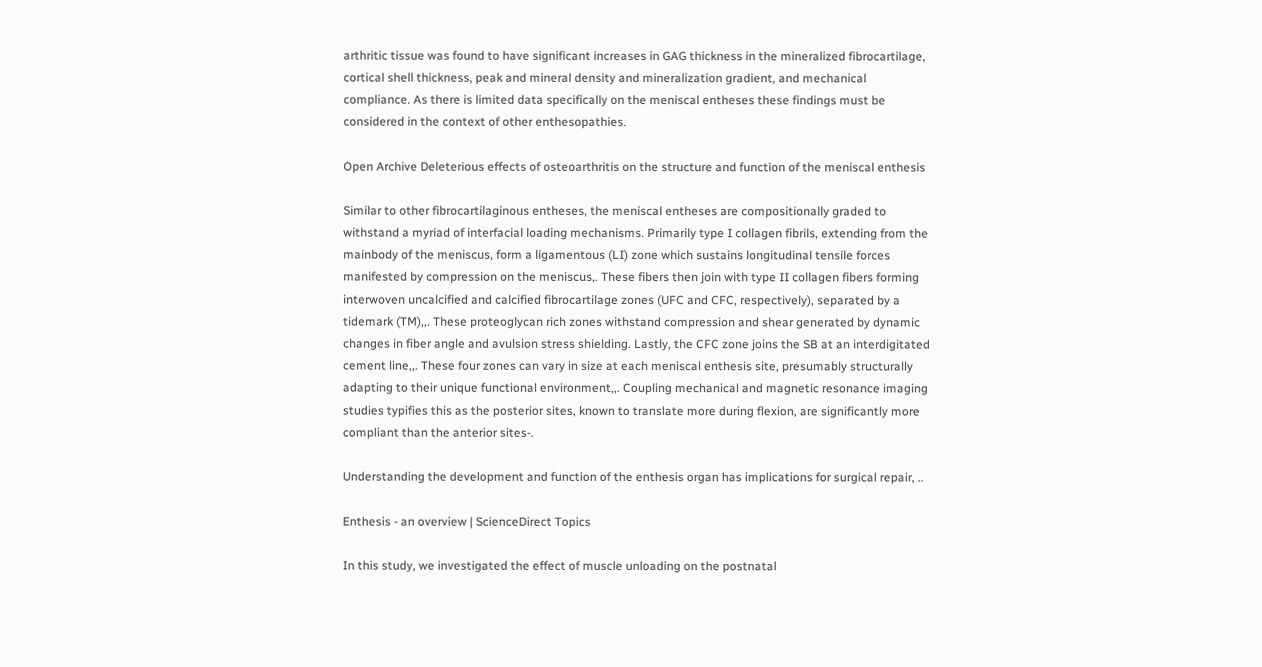arthritic tissue was found to have significant increases in GAG thickness in the mineralized fibrocartilage, cortical shell thickness, peak and mineral density and mineralization gradient, and mechanical compliance. As there is limited data specifically on the meniscal entheses these findings must be considered in the context of other enthesopathies.

Open Archive Deleterious effects of osteoarthritis on the structure and function of the meniscal enthesis

Similar to other fibrocartilaginous entheses, the meniscal entheses are compositionally graded to withstand a myriad of interfacial loading mechanisms. Primarily type I collagen fibrils, extending from the mainbody of the meniscus, form a ligamentous (LI) zone which sustains longitudinal tensile forces manifested by compression on the meniscus,. These fibers then join with type II collagen fibers forming interwoven uncalcified and calcified fibrocartilage zones (UFC and CFC, respectively), separated by a tidemark (TM),,. These proteoglycan rich zones withstand compression and shear generated by dynamic changes in fiber angle and avulsion stress shielding. Lastly, the CFC zone joins the SB at an interdigitated cement line,,. These four zones can vary in size at each meniscal enthesis site, presumably structurally adapting to their unique functional environment,,. Coupling mechanical and magnetic resonance imaging studies typifies this as the posterior sites, known to translate more during flexion, are significantly more compliant than the anterior sites-.

Understanding the development and function of the enthesis organ has implications for surgical repair, ..

Enthesis - an overview | ScienceDirect Topics

In this study, we investigated the effect of muscle unloading on the postnatal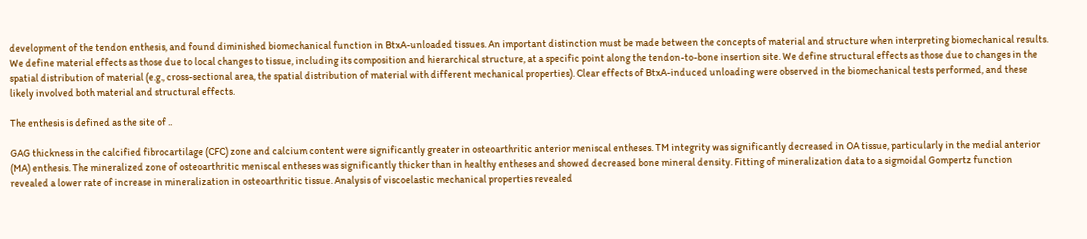development of the tendon enthesis, and found diminished biomechanical function in BtxA-unloaded tissues. An important distinction must be made between the concepts of material and structure when interpreting biomechanical results. We define material effects as those due to local changes to tissue, including its composition and hierarchical structure, at a specific point along the tendon-to-bone insertion site. We define structural effects as those due to changes in the spatial distribution of material (e.g., cross-sectional area, the spatial distribution of material with different mechanical properties). Clear effects of BtxA-induced unloading were observed in the biomechanical tests performed, and these likely involved both material and structural effects.

The enthesis is defined as the site of ..

GAG thickness in the calcified fibrocartilage (CFC) zone and calcium content were significantly greater in osteoarthritic anterior meniscal entheses. TM integrity was significantly decreased in OA tissue, particularly in the medial anterior (MA) enthesis. The mineralized zone of osteoarthritic meniscal entheses was significantly thicker than in healthy entheses and showed decreased bone mineral density. Fitting of mineralization data to a sigmoidal Gompertz function revealed a lower rate of increase in mineralization in osteoarthritic tissue. Analysis of viscoelastic mechanical properties revealed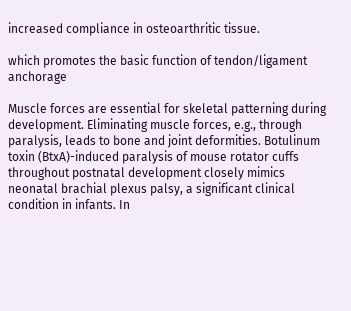increased compliance in osteoarthritic tissue.

which promotes the basic function of tendon/ligament anchorage

Muscle forces are essential for skeletal patterning during development. Eliminating muscle forces, e.g., through paralysis, leads to bone and joint deformities. Botulinum toxin (BtxA)-induced paralysis of mouse rotator cuffs throughout postnatal development closely mimics neonatal brachial plexus palsy, a significant clinical condition in infants. In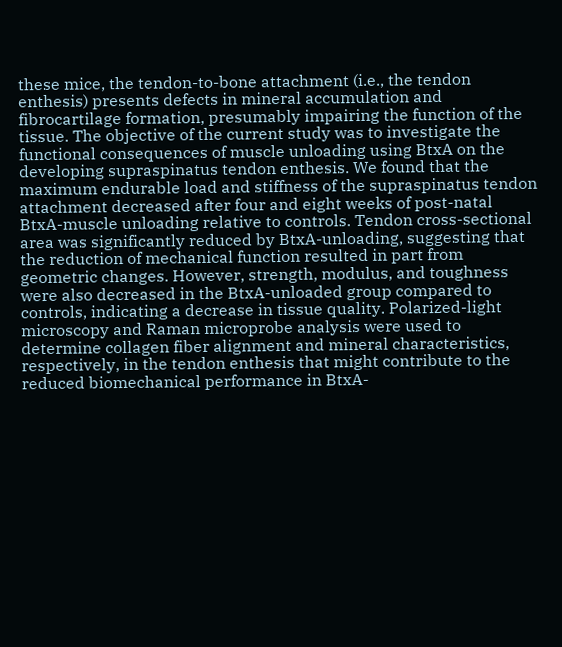these mice, the tendon-to-bone attachment (i.e., the tendon enthesis) presents defects in mineral accumulation and fibrocartilage formation, presumably impairing the function of the tissue. The objective of the current study was to investigate the functional consequences of muscle unloading using BtxA on the developing supraspinatus tendon enthesis. We found that the maximum endurable load and stiffness of the supraspinatus tendon attachment decreased after four and eight weeks of post-natal BtxA-muscle unloading relative to controls. Tendon cross-sectional area was significantly reduced by BtxA-unloading, suggesting that the reduction of mechanical function resulted in part from geometric changes. However, strength, modulus, and toughness were also decreased in the BtxA-unloaded group compared to controls, indicating a decrease in tissue quality. Polarized-light microscopy and Raman microprobe analysis were used to determine collagen fiber alignment and mineral characteristics, respectively, in the tendon enthesis that might contribute to the reduced biomechanical performance in BtxA-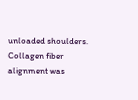unloaded shoulders. Collagen fiber alignment was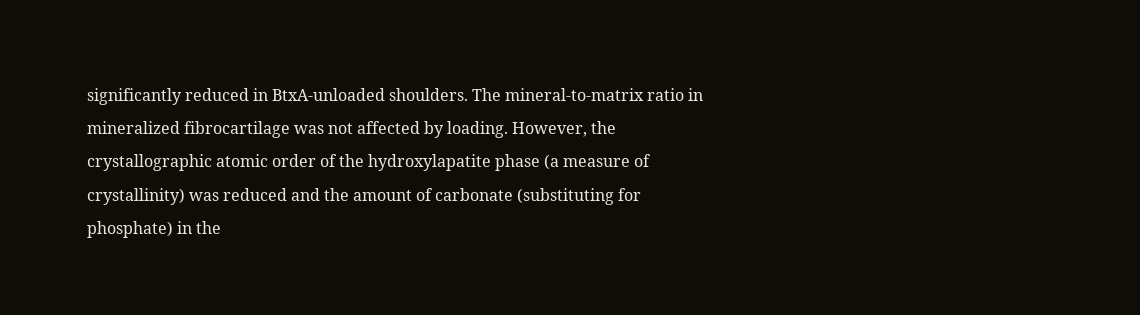significantly reduced in BtxA-unloaded shoulders. The mineral-to-matrix ratio in mineralized fibrocartilage was not affected by loading. However, the crystallographic atomic order of the hydroxylapatite phase (a measure of crystallinity) was reduced and the amount of carbonate (substituting for phosphate) in the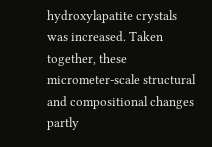hydroxylapatite crystals was increased. Taken together, these micrometer-scale structural and compositional changes partly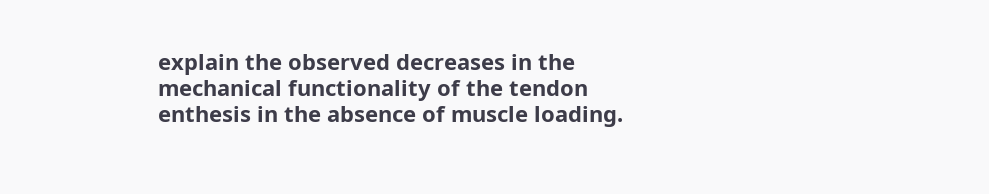explain the observed decreases in the mechanical functionality of the tendon enthesis in the absence of muscle loading.